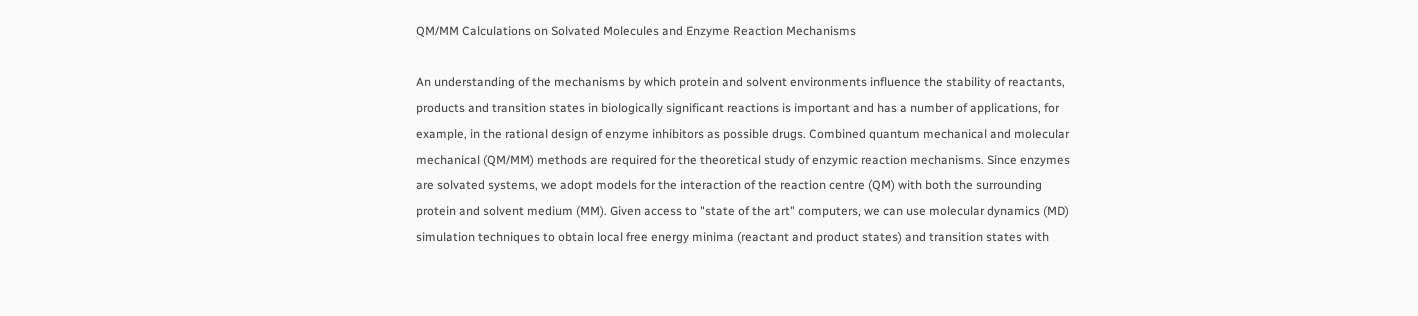QM/MM Calculations on Solvated Molecules and Enzyme Reaction Mechanisms

An understanding of the mechanisms by which protein and solvent environments influence the stability of reactants, products and transition states in biologically significant reactions is important and has a number of applications, for example, in the rational design of enzyme inhibitors as possible drugs. Combined quantum mechanical and molecular mechanical (QM/MM) methods are required for the theoretical study of enzymic reaction mechanisms. Since enzymes are solvated systems, we adopt models for the interaction of the reaction centre (QM) with both the surrounding protein and solvent medium (MM). Given access to "state of the art" computers, we can use molecular dynamics (MD) simulation techniques to obtain local free energy minima (reactant and product states) and transition states with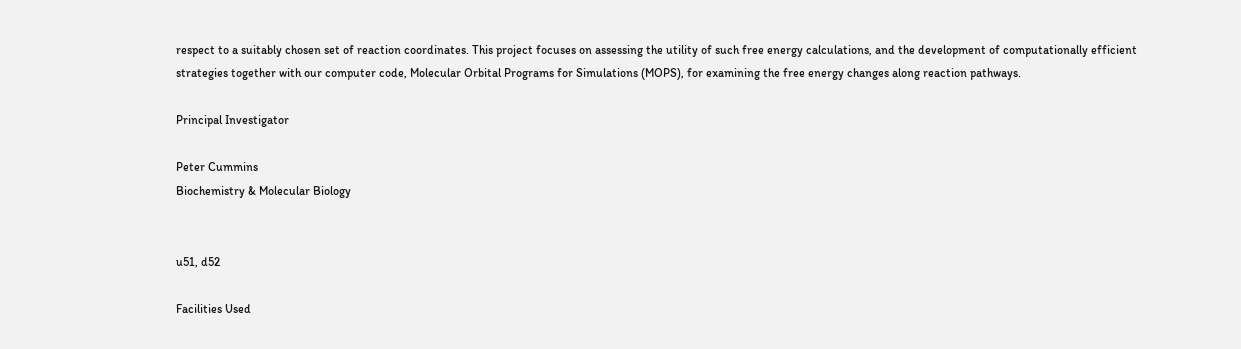respect to a suitably chosen set of reaction coordinates. This project focuses on assessing the utility of such free energy calculations, and the development of computationally efficient strategies together with our computer code, Molecular Orbital Programs for Simulations (MOPS), for examining the free energy changes along reaction pathways.

Principal Investigator

Peter Cummins
Biochemistry & Molecular Biology


u51, d52

Facilities Used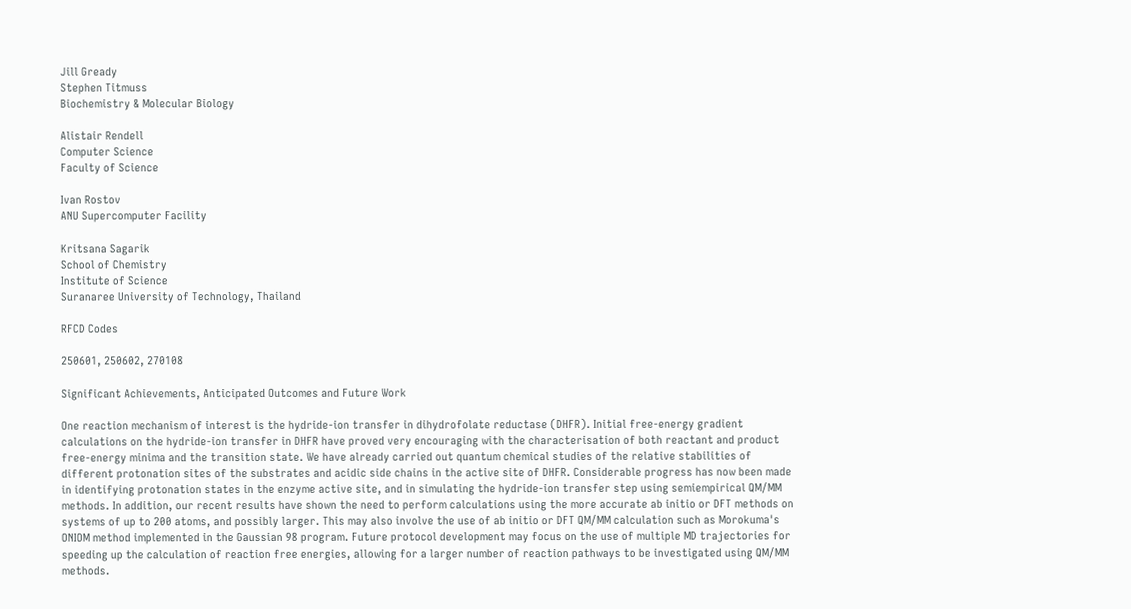Jill Gready
Stephen Titmuss
Biochemistry & Molecular Biology

Alistair Rendell
Computer Science
Faculty of Science

Ivan Rostov
ANU Supercomputer Facility

Kritsana Sagarik
School of Chemistry
Institute of Science
Suranaree University of Technology, Thailand

RFCD Codes

250601, 250602, 270108

Significant Achievements, Anticipated Outcomes and Future Work

One reaction mechanism of interest is the hydride-ion transfer in dihydrofolate reductase (DHFR). Initial free-energy gradient calculations on the hydride-ion transfer in DHFR have proved very encouraging with the characterisation of both reactant and product free-energy minima and the transition state. We have already carried out quantum chemical studies of the relative stabilities of different protonation sites of the substrates and acidic side chains in the active site of DHFR. Considerable progress has now been made in identifying protonation states in the enzyme active site, and in simulating the hydride-ion transfer step using semiempirical QM/MM methods. In addition, our recent results have shown the need to perform calculations using the more accurate ab initio or DFT methods on systems of up to 200 atoms, and possibly larger. This may also involve the use of ab initio or DFT QM/MM calculation such as Morokuma's ONIOM method implemented in the Gaussian 98 program. Future protocol development may focus on the use of multiple MD trajectories for speeding up the calculation of reaction free energies, allowing for a larger number of reaction pathways to be investigated using QM/MM methods.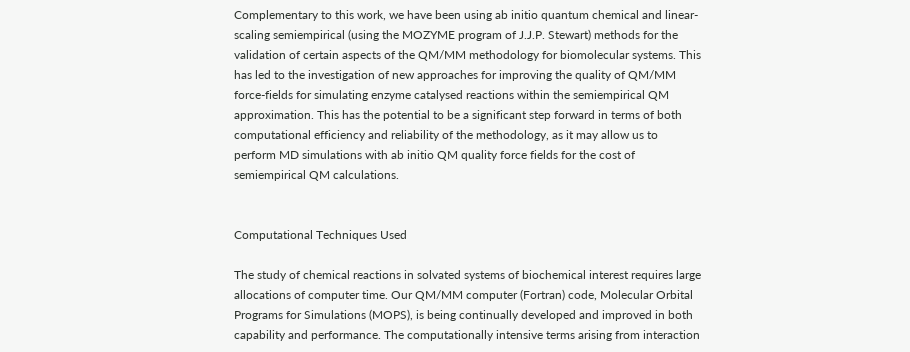Complementary to this work, we have been using ab initio quantum chemical and linear-scaling semiempirical (using the MOZYME program of J.J.P. Stewart) methods for the validation of certain aspects of the QM/MM methodology for biomolecular systems. This has led to the investigation of new approaches for improving the quality of QM/MM force-fields for simulating enzyme catalysed reactions within the semiempirical QM approximation. This has the potential to be a significant step forward in terms of both computational efficiency and reliability of the methodology, as it may allow us to perform MD simulations with ab initio QM quality force fields for the cost of semiempirical QM calculations.


Computational Techniques Used

The study of chemical reactions in solvated systems of biochemical interest requires large allocations of computer time. Our QM/MM computer (Fortran) code, Molecular Orbital Programs for Simulations (MOPS), is being continually developed and improved in both capability and performance. The computationally intensive terms arising from interaction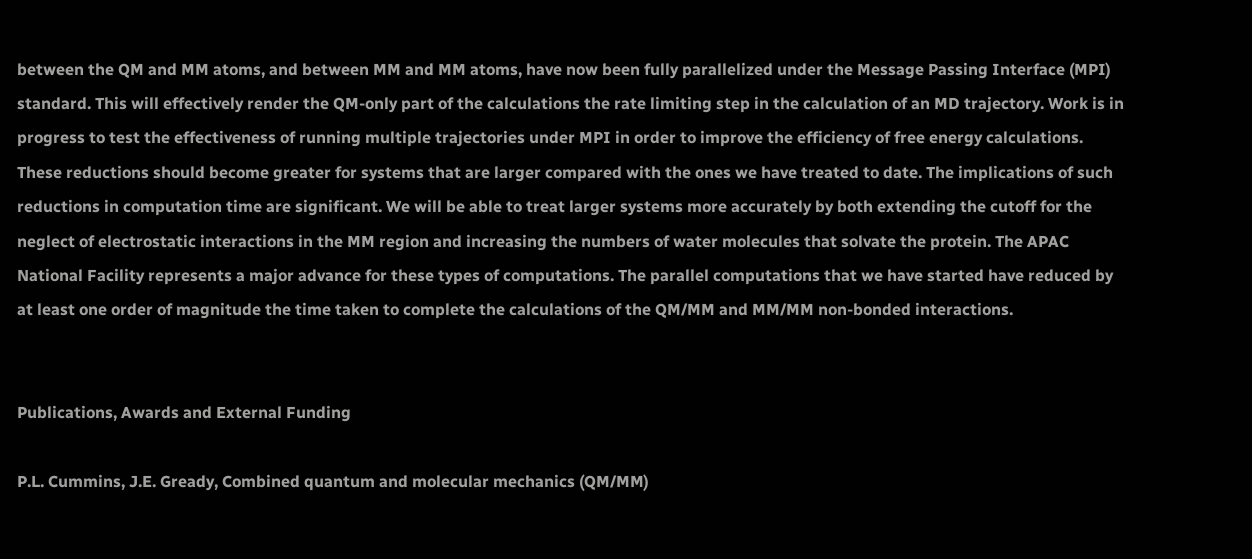between the QM and MM atoms, and between MM and MM atoms, have now been fully parallelized under the Message Passing Interface (MPI) standard. This will effectively render the QM-only part of the calculations the rate limiting step in the calculation of an MD trajectory. Work is in progress to test the effectiveness of running multiple trajectories under MPI in order to improve the efficiency of free energy calculations. These reductions should become greater for systems that are larger compared with the ones we have treated to date. The implications of such reductions in computation time are significant. We will be able to treat larger systems more accurately by both extending the cutoff for the neglect of electrostatic interactions in the MM region and increasing the numbers of water molecules that solvate the protein. The APAC National Facility represents a major advance for these types of computations. The parallel computations that we have started have reduced by at least one order of magnitude the time taken to complete the calculations of the QM/MM and MM/MM non-bonded interactions.


Publications, Awards and External Funding

P.L. Cummins, J.E. Gready, Combined quantum and molecular mechanics (QM/MM)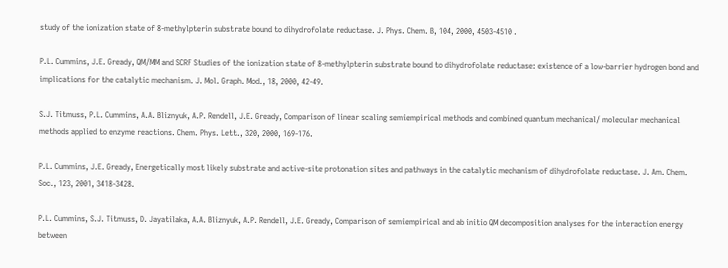study of the ionization state of 8-methylpterin substrate bound to dihydrofolate reductase. J. Phys. Chem. B, 104, 2000, 4503-4510 .

P.L. Cummins, J.E. Gready, QM/MM and SCRF Studies of the ionization state of 8-methylpterin substrate bound to dihydrofolate reductase: existence of a low-barrier hydrogen bond and implications for the catalytic mechanism. J. Mol. Graph. Mod., 18, 2000, 42-49.

S.J. Titmuss, P.L. Cummins, A.A. Bliznyuk, A.P. Rendell, J.E. Gready, Comparison of linear scaling semiempirical methods and combined quantum mechanical/ molecular mechanical methods applied to enzyme reactions. Chem. Phys. Lett., 320, 2000, 169-176.

P.L. Cummins, J.E. Gready, Energetically most likely substrate and active-site protonation sites and pathways in the catalytic mechanism of dihydrofolate reductase. J. Am. Chem. Soc., 123, 2001, 3418-3428.

P.L. Cummins, S.J. Titmuss, D. Jayatilaka, A.A. Bliznyuk, A.P. Rendell, J.E. Gready, Comparison of semiempirical and ab initio QM decomposition analyses for the interaction energy between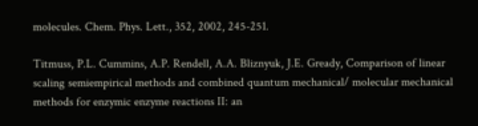molecules. Chem. Phys. Lett., 352, 2002, 245-251.

Titmuss, P.L. Cummins, A.P. Rendell, A.A. Bliznyuk, J.E. Gready, Comparison of linear scaling semiempirical methods and combined quantum mechanical/ molecular mechanical methods for enzymic enzyme reactions II: an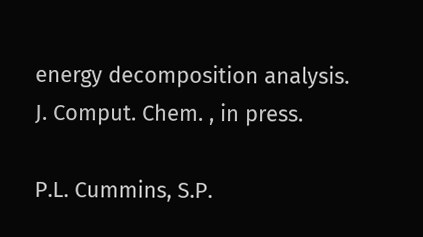energy decomposition analysis. J. Comput. Chem. , in press.

P.L. Cummins, S.P.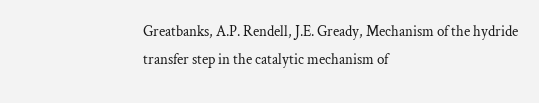Greatbanks, A.P. Rendell, J.E. Gready, Mechanism of the hydride transfer step in the catalytic mechanism of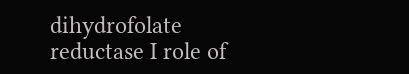dihydrofolate reductase I role of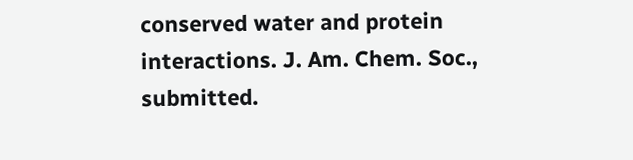conserved water and protein interactions. J. Am. Chem. Soc., submitted.